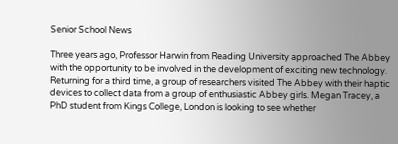Senior School News

Three years ago, Professor Harwin from Reading University approached The Abbey with the opportunity to be involved in the development of exciting new technology. Returning for a third time, a group of researchers visited The Abbey with their haptic devices to collect data from a group of enthusiastic Abbey girls. Megan Tracey, a PhD student from Kings College, London is looking to see whether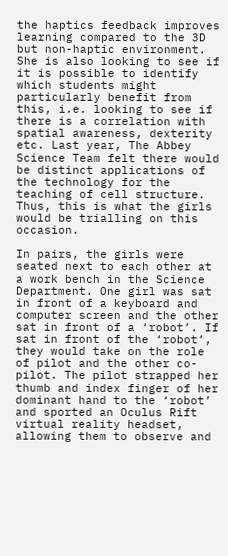the haptics feedback improves learning compared to the 3D but non-haptic environment. She is also looking to see if it is possible to identify which students might particularly benefit from this, i.e. looking to see if there is a correlation with spatial awareness, dexterity etc. Last year, The Abbey Science Team felt there would be distinct applications of the technology for the teaching of cell structure. Thus, this is what the girls would be trialling on this occasion.

In pairs, the girls were seated next to each other at a work bench in the Science Department. One girl was sat in front of a keyboard and computer screen and the other sat in front of a ‘robot’. If sat in front of the ‘robot’, they would take on the role of pilot and the other co-pilot. The pilot strapped her thumb and index finger of her dominant hand to the ‘robot’ and sported an Oculus Rift virtual reality headset, allowing them to observe and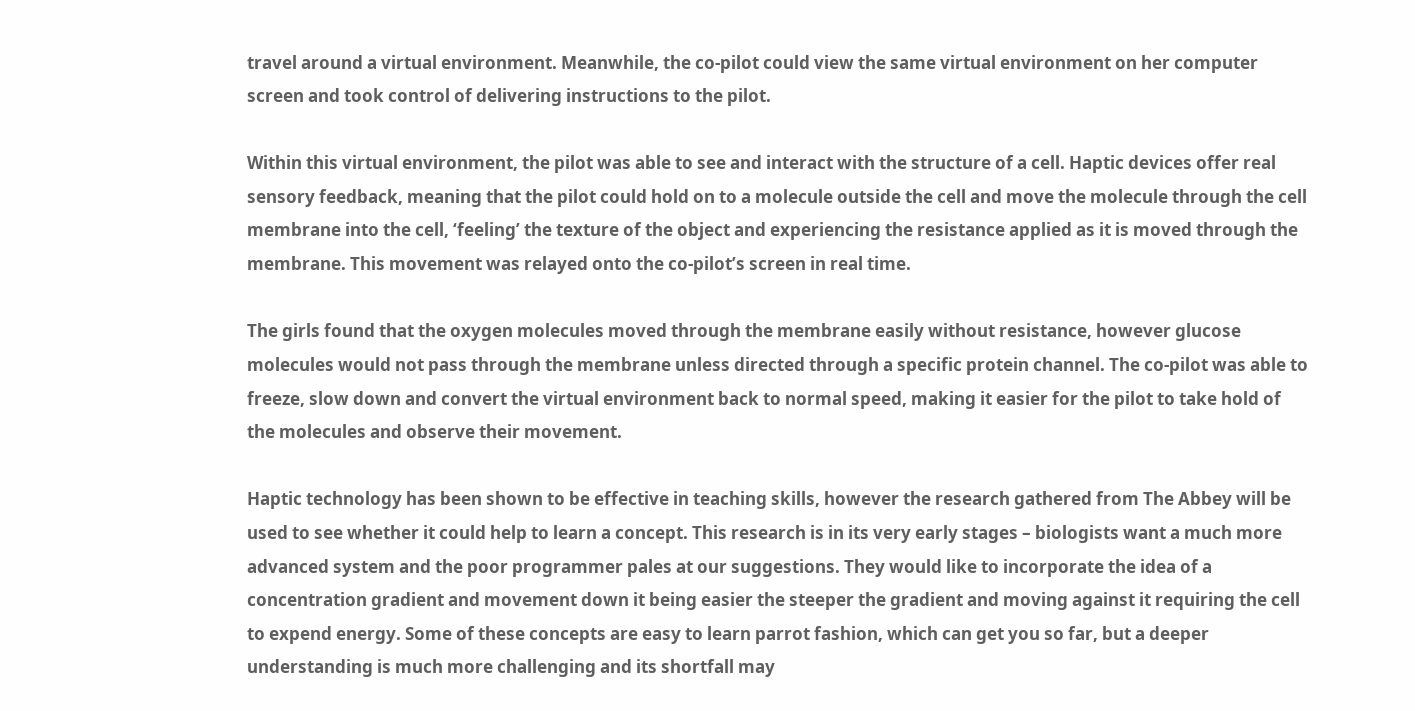travel around a virtual environment. Meanwhile, the co-pilot could view the same virtual environment on her computer screen and took control of delivering instructions to the pilot.

Within this virtual environment, the pilot was able to see and interact with the structure of a cell. Haptic devices offer real sensory feedback, meaning that the pilot could hold on to a molecule outside the cell and move the molecule through the cell membrane into the cell, ‘feeling’ the texture of the object and experiencing the resistance applied as it is moved through the membrane. This movement was relayed onto the co-pilot’s screen in real time.

The girls found that the oxygen molecules moved through the membrane easily without resistance, however glucose molecules would not pass through the membrane unless directed through a specific protein channel. The co-pilot was able to freeze, slow down and convert the virtual environment back to normal speed, making it easier for the pilot to take hold of the molecules and observe their movement.

Haptic technology has been shown to be effective in teaching skills, however the research gathered from The Abbey will be used to see whether it could help to learn a concept. This research is in its very early stages – biologists want a much more advanced system and the poor programmer pales at our suggestions. They would like to incorporate the idea of a concentration gradient and movement down it being easier the steeper the gradient and moving against it requiring the cell to expend energy. Some of these concepts are easy to learn parrot fashion, which can get you so far, but a deeper understanding is much more challenging and its shortfall may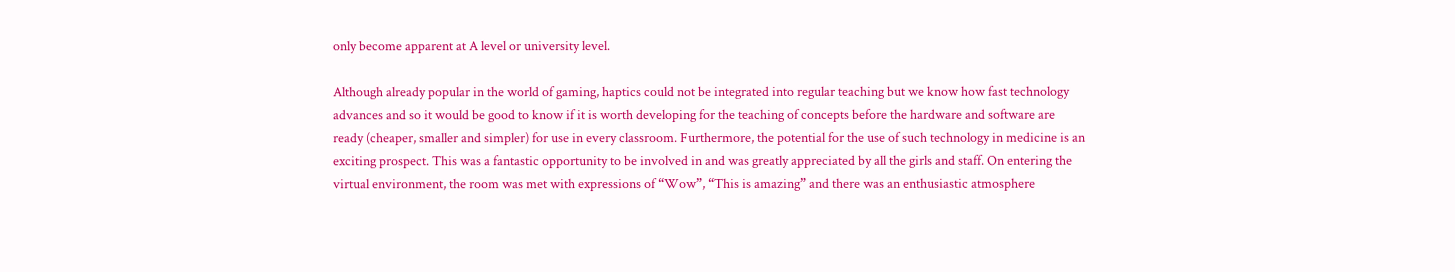only become apparent at A level or university level.

Although already popular in the world of gaming, haptics could not be integrated into regular teaching but we know how fast technology advances and so it would be good to know if it is worth developing for the teaching of concepts before the hardware and software are ready (cheaper, smaller and simpler) for use in every classroom. Furthermore, the potential for the use of such technology in medicine is an exciting prospect. This was a fantastic opportunity to be involved in and was greatly appreciated by all the girls and staff. On entering the virtual environment, the room was met with expressions of “Wow”, “This is amazing” and there was an enthusiastic atmosphere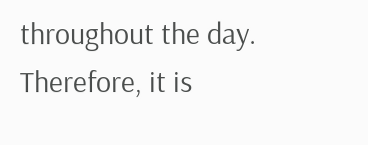throughout the day. Therefore, it is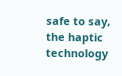safe to say, the haptic technology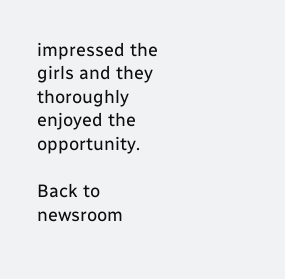impressed the girls and they thoroughly enjoyed the opportunity.

Back to newsroom